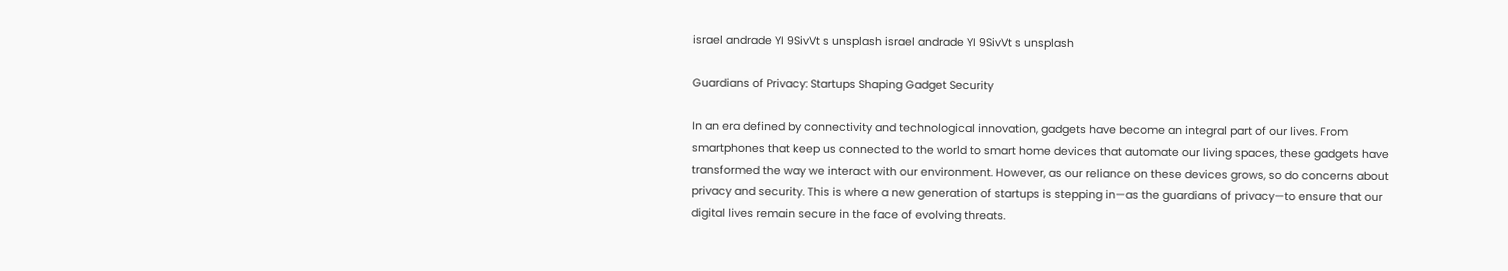israel andrade YI 9SivVt s unsplash israel andrade YI 9SivVt s unsplash

Guardians of Privacy: Startups Shaping Gadget Security

In an era defined by connectivity and technological innovation, gadgets have become an integral part of our lives. From smartphones that keep us connected to the world to smart home devices that automate our living spaces, these gadgets have transformed the way we interact with our environment. However, as our reliance on these devices grows, so do concerns about privacy and security. This is where a new generation of startups is stepping in—as the guardians of privacy—to ensure that our digital lives remain secure in the face of evolving threats.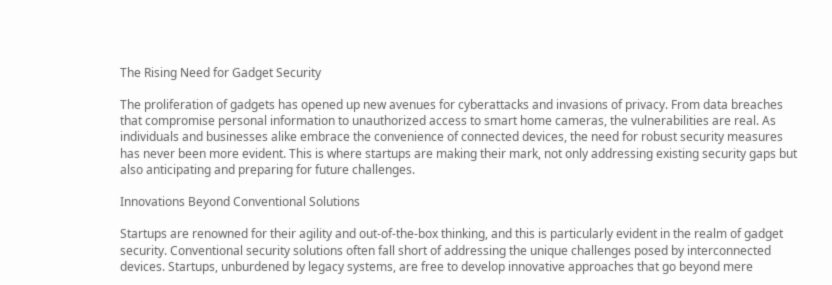The Rising Need for Gadget Security

The proliferation of gadgets has opened up new avenues for cyberattacks and invasions of privacy. From data breaches that compromise personal information to unauthorized access to smart home cameras, the vulnerabilities are real. As individuals and businesses alike embrace the convenience of connected devices, the need for robust security measures has never been more evident. This is where startups are making their mark, not only addressing existing security gaps but also anticipating and preparing for future challenges.

Innovations Beyond Conventional Solutions

Startups are renowned for their agility and out-of-the-box thinking, and this is particularly evident in the realm of gadget security. Conventional security solutions often fall short of addressing the unique challenges posed by interconnected devices. Startups, unburdened by legacy systems, are free to develop innovative approaches that go beyond mere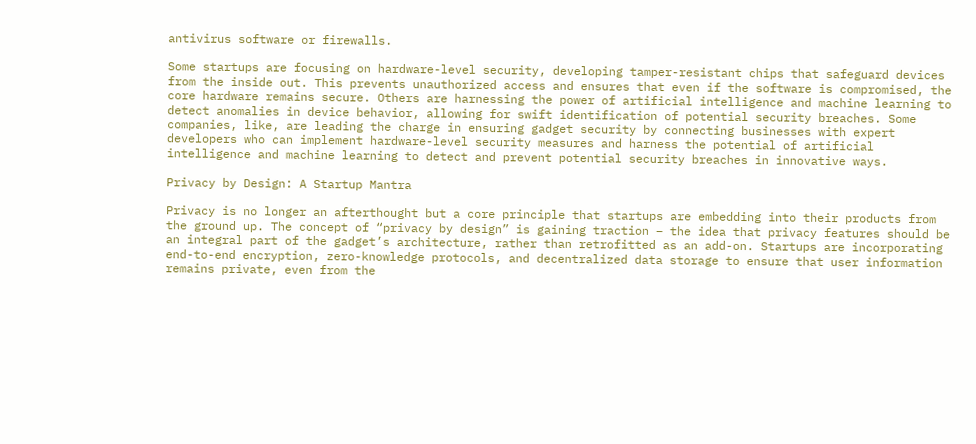antivirus software or firewalls.

Some startups are focusing on hardware-level security, developing tamper-resistant chips that safeguard devices from the inside out. This prevents unauthorized access and ensures that even if the software is compromised, the core hardware remains secure. Others are harnessing the power of artificial intelligence and machine learning to detect anomalies in device behavior, allowing for swift identification of potential security breaches. Some companies, like, are leading the charge in ensuring gadget security by connecting businesses with expert developers who can implement hardware-level security measures and harness the potential of artificial intelligence and machine learning to detect and prevent potential security breaches in innovative ways.

Privacy by Design: A Startup Mantra

Privacy is no longer an afterthought but a core principle that startups are embedding into their products from the ground up. The concept of “privacy by design” is gaining traction – the idea that privacy features should be an integral part of the gadget’s architecture, rather than retrofitted as an add-on. Startups are incorporating end-to-end encryption, zero-knowledge protocols, and decentralized data storage to ensure that user information remains private, even from the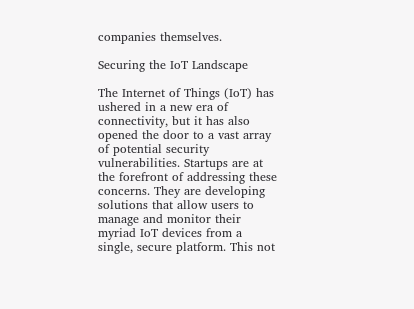companies themselves.

Securing the IoT Landscape

The Internet of Things (IoT) has ushered in a new era of connectivity, but it has also opened the door to a vast array of potential security vulnerabilities. Startups are at the forefront of addressing these concerns. They are developing solutions that allow users to manage and monitor their myriad IoT devices from a single, secure platform. This not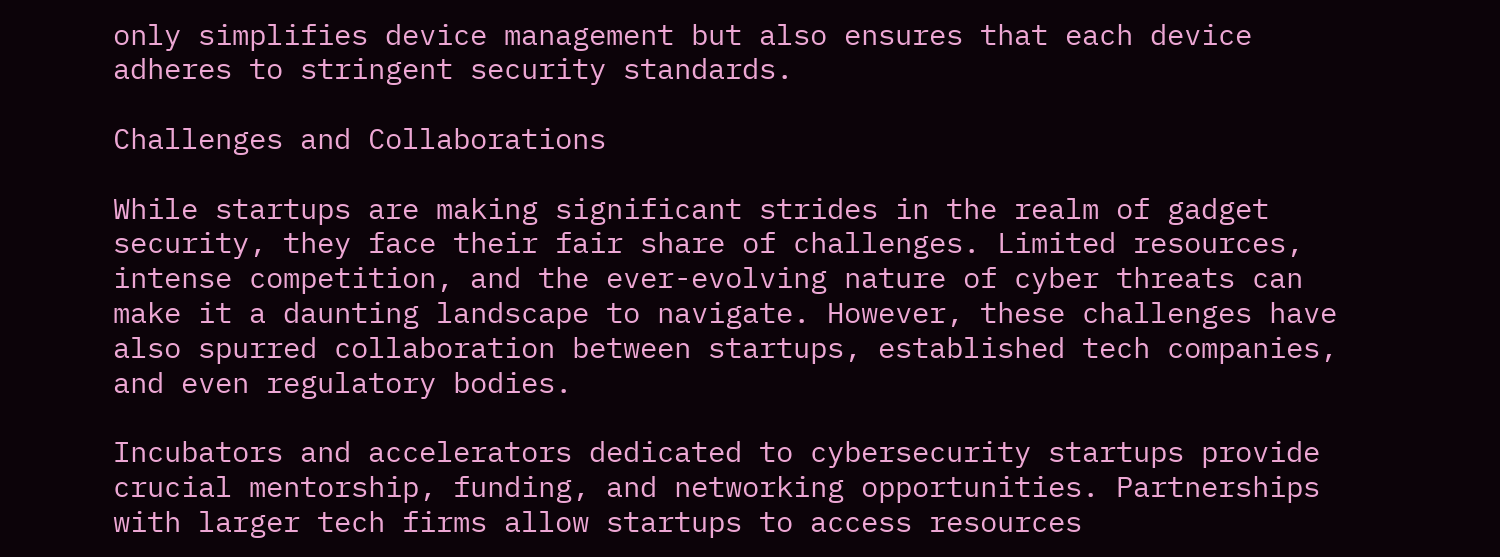only simplifies device management but also ensures that each device adheres to stringent security standards.

Challenges and Collaborations

While startups are making significant strides in the realm of gadget security, they face their fair share of challenges. Limited resources, intense competition, and the ever-evolving nature of cyber threats can make it a daunting landscape to navigate. However, these challenges have also spurred collaboration between startups, established tech companies, and even regulatory bodies.

Incubators and accelerators dedicated to cybersecurity startups provide crucial mentorship, funding, and networking opportunities. Partnerships with larger tech firms allow startups to access resources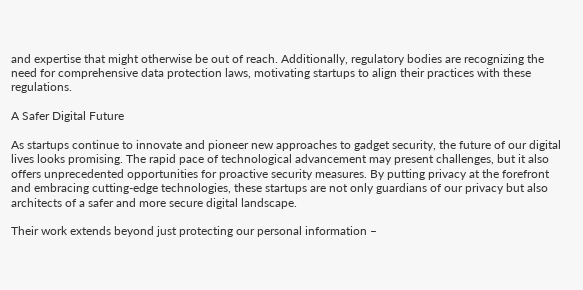and expertise that might otherwise be out of reach. Additionally, regulatory bodies are recognizing the need for comprehensive data protection laws, motivating startups to align their practices with these regulations.

A Safer Digital Future

As startups continue to innovate and pioneer new approaches to gadget security, the future of our digital lives looks promising. The rapid pace of technological advancement may present challenges, but it also offers unprecedented opportunities for proactive security measures. By putting privacy at the forefront and embracing cutting-edge technologies, these startups are not only guardians of our privacy but also architects of a safer and more secure digital landscape.

Their work extends beyond just protecting our personal information –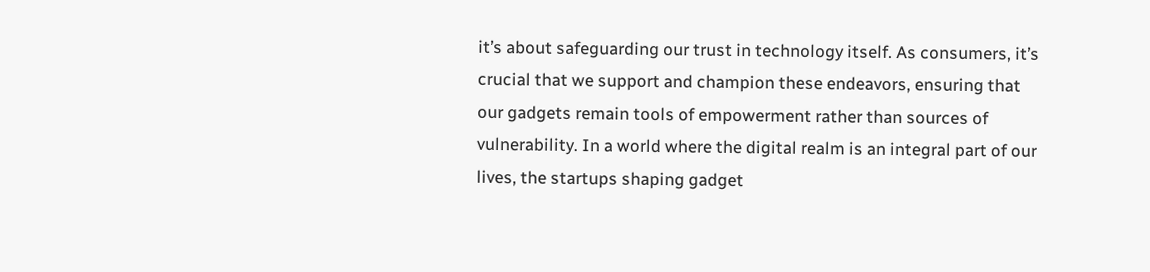it’s about safeguarding our trust in technology itself. As consumers, it’s crucial that we support and champion these endeavors, ensuring that our gadgets remain tools of empowerment rather than sources of vulnerability. In a world where the digital realm is an integral part of our lives, the startups shaping gadget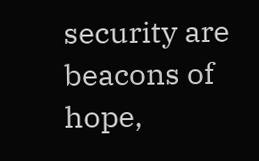security are beacons of hope,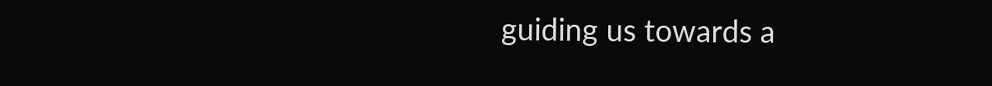guiding us towards a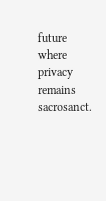future where privacy remains sacrosanct.